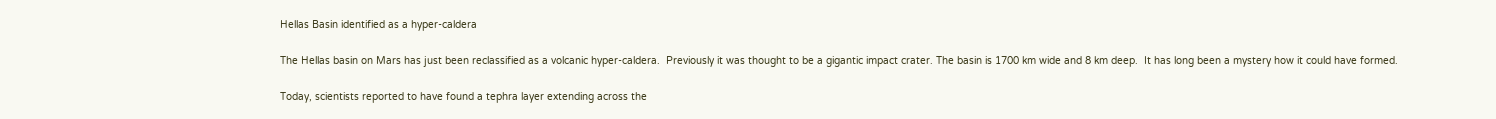Hellas Basin identified as a hyper-caldera

The Hellas basin on Mars has just been reclassified as a volcanic hyper-caldera.  Previously it was thought to be a gigantic impact crater. The basin is 1700 km wide and 8 km deep.  It has long been a mystery how it could have formed.

Today, scientists reported to have found a tephra layer extending across the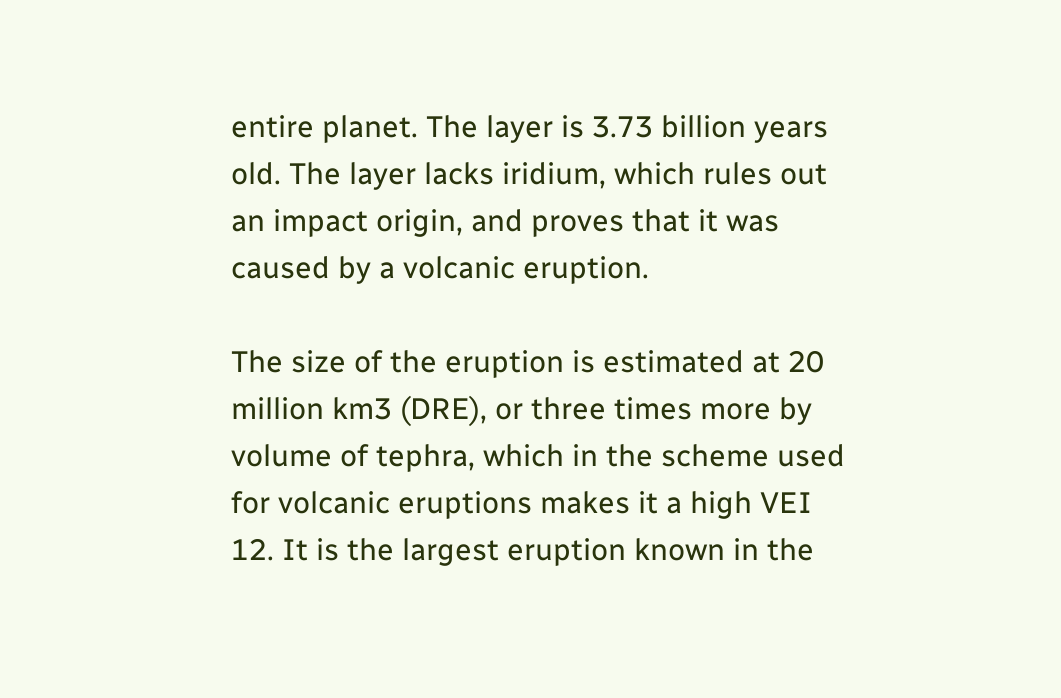entire planet. The layer is 3.73 billion years old. The layer lacks iridium, which rules out an impact origin, and proves that it was caused by a volcanic eruption.

The size of the eruption is estimated at 20 million km3 (DRE), or three times more by volume of tephra, which in the scheme used for volcanic eruptions makes it a high VEI 12. It is the largest eruption known in the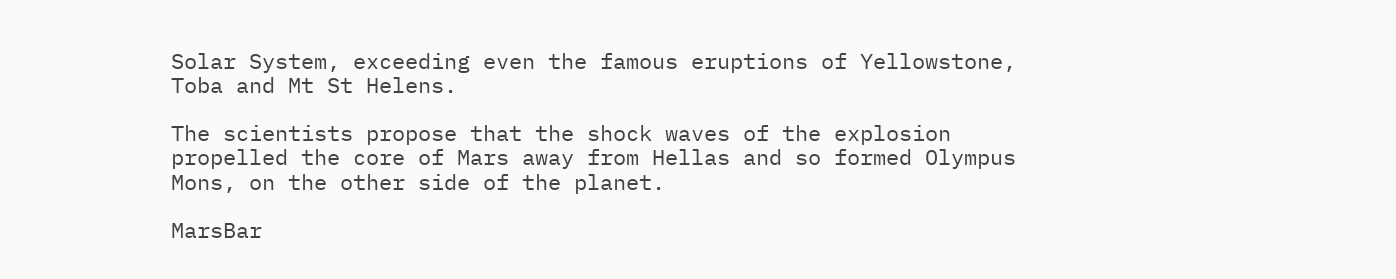Solar System, exceeding even the famous eruptions of Yellowstone, Toba and Mt St Helens.

The scientists propose that the shock waves of the explosion propelled the core of Mars away from Hellas and so formed Olympus Mons, on the other side of the planet.

MarsBar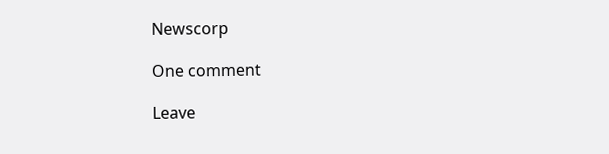Newscorp

One comment

Leave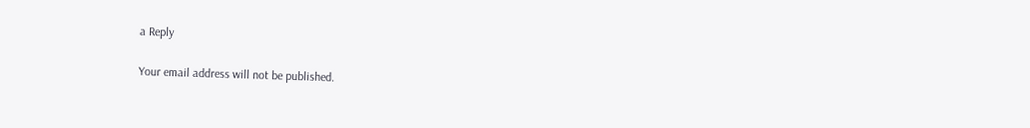a Reply

Your email address will not be published.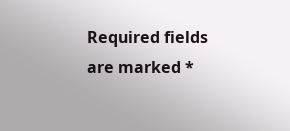Required fields are marked *